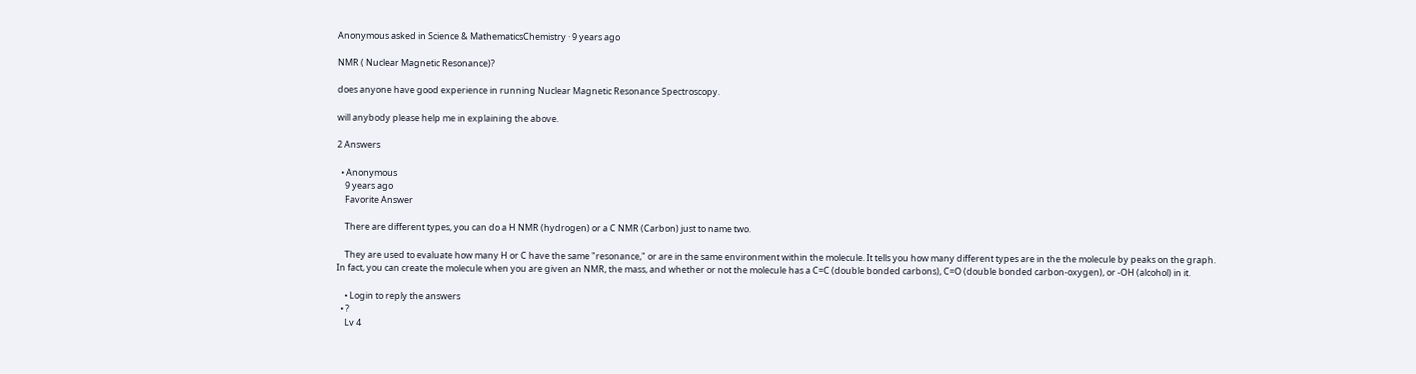Anonymous asked in Science & MathematicsChemistry · 9 years ago

NMR ( Nuclear Magnetic Resonance)?

does anyone have good experience in running Nuclear Magnetic Resonance Spectroscopy.

will anybody please help me in explaining the above.

2 Answers

  • Anonymous
    9 years ago
    Favorite Answer

    There are different types, you can do a H NMR (hydrogen) or a C NMR (Carbon) just to name two.

    They are used to evaluate how many H or C have the same "resonance," or are in the same environment within the molecule. It tells you how many different types are in the the molecule by peaks on the graph. In fact, you can create the molecule when you are given an NMR, the mass, and whether or not the molecule has a C=C (double bonded carbons), C=O (double bonded carbon-oxygen), or -OH (alcohol) in it.

    • Login to reply the answers
  • ?
    Lv 4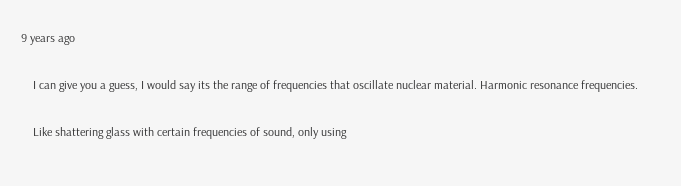9 years ago

    I can give you a guess, I would say its the range of frequencies that oscillate nuclear material. Harmonic resonance frequencies.

    Like shattering glass with certain frequencies of sound, only using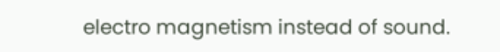electro magnetism instead of sound.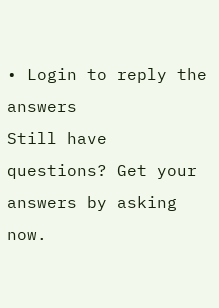• Login to reply the answers
Still have questions? Get your answers by asking now.